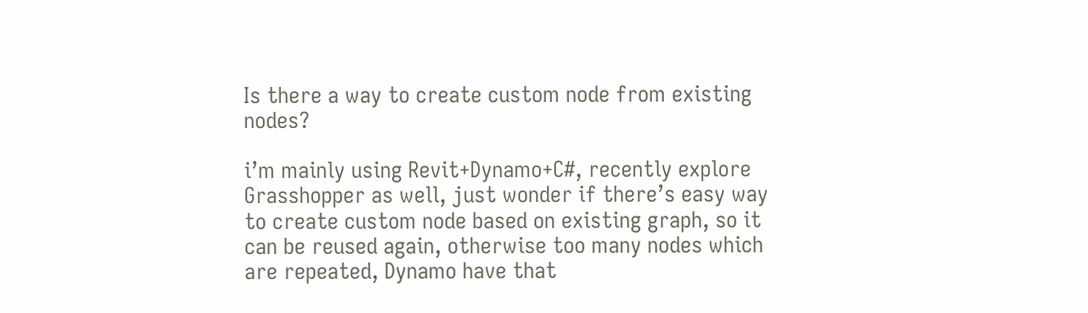Is there a way to create custom node from existing nodes?

i’m mainly using Revit+Dynamo+C#, recently explore Grasshopper as well, just wonder if there’s easy way to create custom node based on existing graph, so it can be reused again, otherwise too many nodes which are repeated, Dynamo have that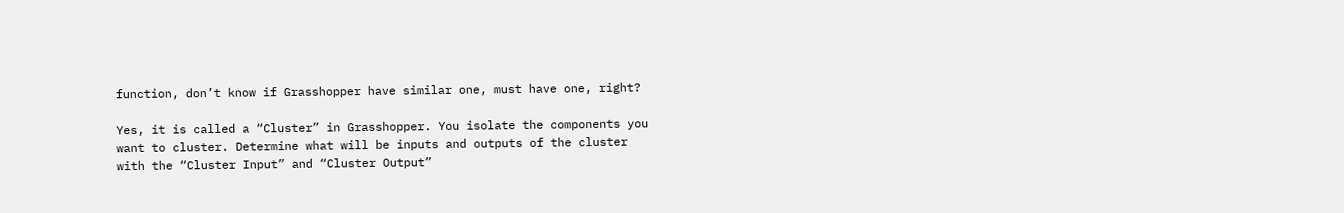function, don’t know if Grasshopper have similar one, must have one, right?

Yes, it is called a “Cluster” in Grasshopper. You isolate the components you want to cluster. Determine what will be inputs and outputs of the cluster with the “Cluster Input” and “Cluster Output”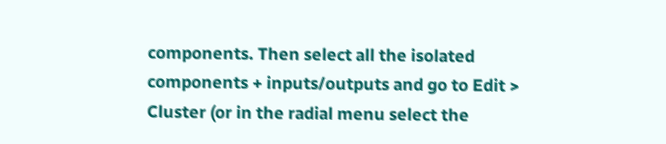components. Then select all the isolated components + inputs/outputs and go to Edit > Cluster (or in the radial menu select the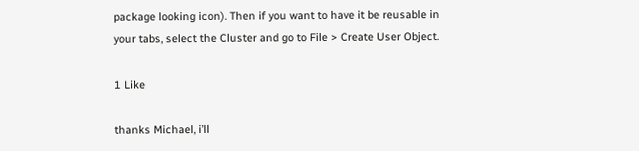package looking icon). Then if you want to have it be reusable in your tabs, select the Cluster and go to File > Create User Object.

1 Like

thanks Michael, i’ll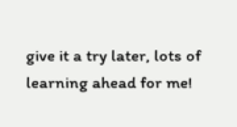give it a try later, lots of learning ahead for me!